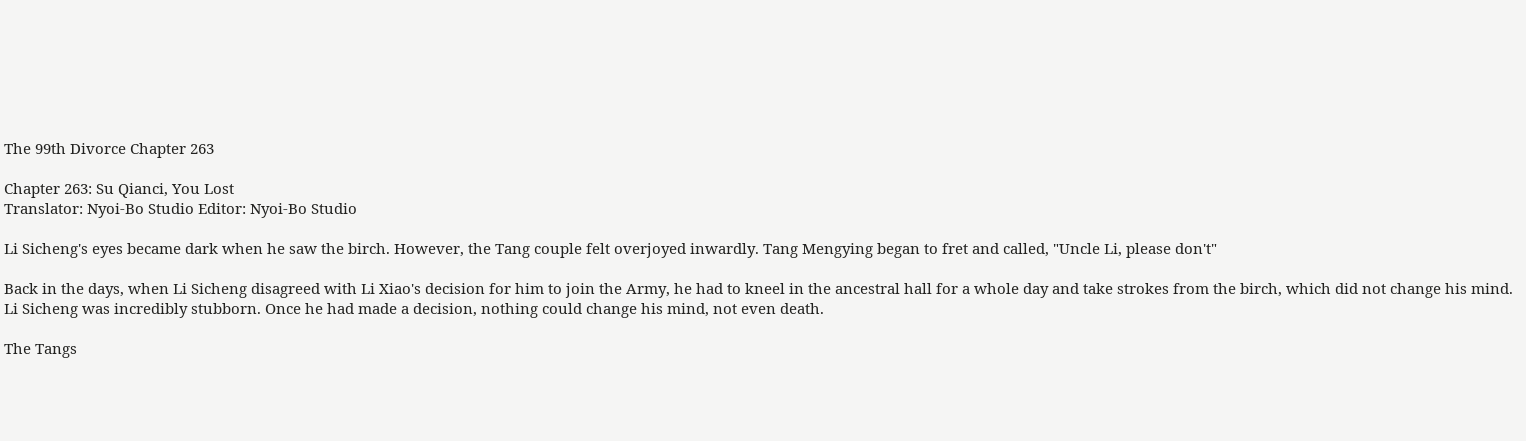The 99th Divorce Chapter 263

Chapter 263: Su Qianci, You Lost
Translator: Nyoi-Bo Studio Editor: Nyoi-Bo Studio

Li Sicheng's eyes became dark when he saw the birch. However, the Tang couple felt overjoyed inwardly. Tang Mengying began to fret and called, "Uncle Li, please don't"

Back in the days, when Li Sicheng disagreed with Li Xiao's decision for him to join the Army, he had to kneel in the ancestral hall for a whole day and take strokes from the birch, which did not change his mind. Li Sicheng was incredibly stubborn. Once he had made a decision, nothing could change his mind, not even death.

The Tangs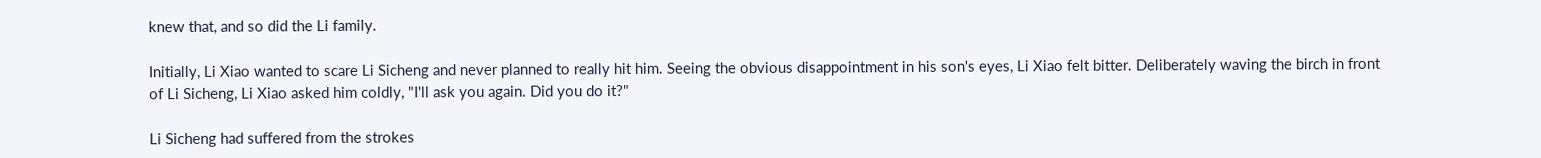knew that, and so did the Li family.

Initially, Li Xiao wanted to scare Li Sicheng and never planned to really hit him. Seeing the obvious disappointment in his son's eyes, Li Xiao felt bitter. Deliberately waving the birch in front of Li Sicheng, Li Xiao asked him coldly, "I'll ask you again. Did you do it?"

Li Sicheng had suffered from the strokes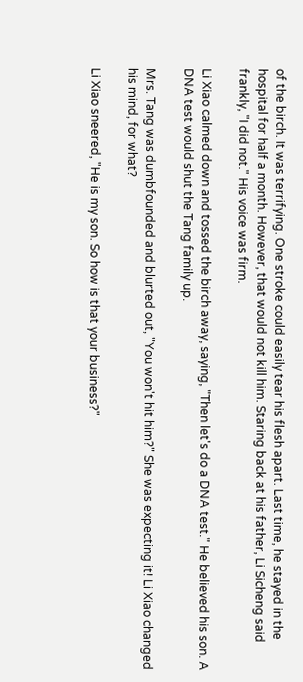of the birch. It was terrifying. One stroke could easily tear his flesh apart. Last time, he stayed in the hospital for half a month. However, that would not kill him. Staring back at his father, Li Sicheng said frankly, "I did not." His voice was firm.

Li Xiao calmed down and tossed the birch away, saying, "Then let's do a DNA test." He believed his son. A DNA test would shut the Tang family up.

Mrs. Tang was dumbfounded and blurted out, "You won't hit him?" She was expecting it! Li Xiao changed his mind, for what?

Li Xiao sneered, "He is my son. So how is that your business?"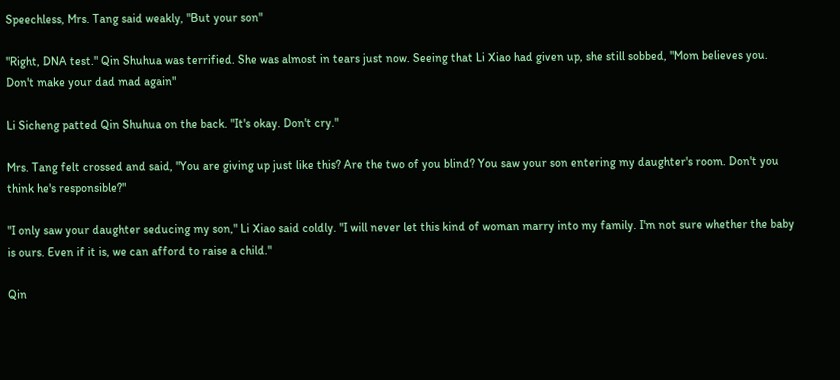Speechless, Mrs. Tang said weakly, "But your son"

"Right, DNA test." Qin Shuhua was terrified. She was almost in tears just now. Seeing that Li Xiao had given up, she still sobbed, "Mom believes you. Don't make your dad mad again"

Li Sicheng patted Qin Shuhua on the back. "It's okay. Don't cry."

Mrs. Tang felt crossed and said, "You are giving up just like this? Are the two of you blind? You saw your son entering my daughter's room. Don't you think he's responsible?"

"I only saw your daughter seducing my son," Li Xiao said coldly. "I will never let this kind of woman marry into my family. I'm not sure whether the baby is ours. Even if it is, we can afford to raise a child."

Qin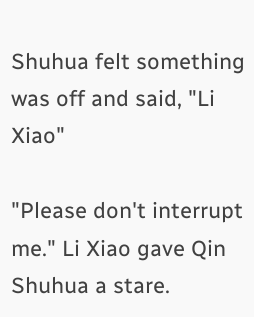Shuhua felt something was off and said, "Li Xiao"

"Please don't interrupt me." Li Xiao gave Qin Shuhua a stare.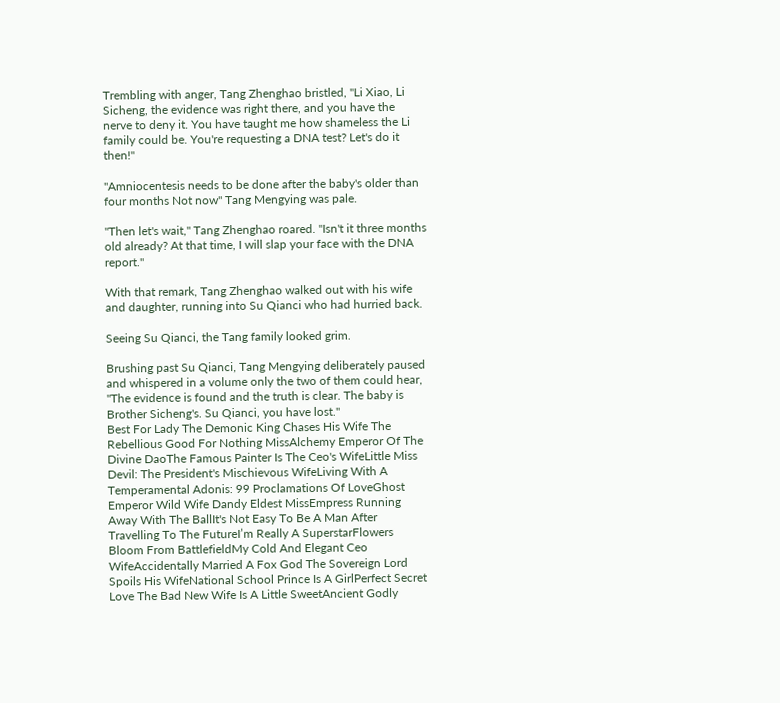Trembling with anger, Tang Zhenghao bristled, "Li Xiao, Li Sicheng, the evidence was right there, and you have the nerve to deny it. You have taught me how shameless the Li family could be. You're requesting a DNA test? Let's do it then!"

"Amniocentesis needs to be done after the baby's older than four months Not now" Tang Mengying was pale.

"Then let's wait," Tang Zhenghao roared. "Isn't it three months old already? At that time, I will slap your face with the DNA report."

With that remark, Tang Zhenghao walked out with his wife and daughter, running into Su Qianci who had hurried back.

Seeing Su Qianci, the Tang family looked grim.

Brushing past Su Qianci, Tang Mengying deliberately paused and whispered in a volume only the two of them could hear, "The evidence is found and the truth is clear. The baby is Brother Sicheng's. Su Qianci, you have lost."
Best For Lady The Demonic King Chases His Wife The Rebellious Good For Nothing MissAlchemy Emperor Of The Divine DaoThe Famous Painter Is The Ceo's WifeLittle Miss Devil: The President's Mischievous WifeLiving With A Temperamental Adonis: 99 Proclamations Of LoveGhost Emperor Wild Wife Dandy Eldest MissEmpress Running Away With The BallIt's Not Easy To Be A Man After Travelling To The FutureI’m Really A SuperstarFlowers Bloom From BattlefieldMy Cold And Elegant Ceo WifeAccidentally Married A Fox God The Sovereign Lord Spoils His WifeNational School Prince Is A GirlPerfect Secret Love The Bad New Wife Is A Little SweetAncient Godly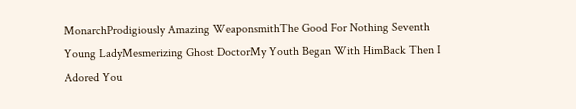MonarchProdigiously Amazing WeaponsmithThe Good For Nothing Seventh Young LadyMesmerizing Ghost DoctorMy Youth Began With HimBack Then I Adored You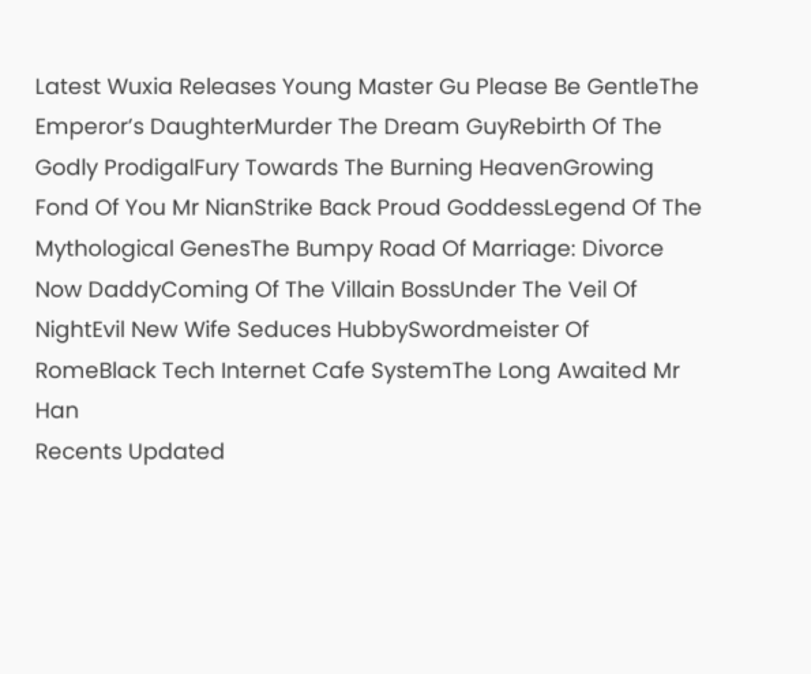Latest Wuxia Releases Young Master Gu Please Be GentleThe Emperor’s DaughterMurder The Dream GuyRebirth Of The Godly ProdigalFury Towards The Burning HeavenGrowing Fond Of You Mr NianStrike Back Proud GoddessLegend Of The Mythological GenesThe Bumpy Road Of Marriage: Divorce Now DaddyComing Of The Villain BossUnder The Veil Of NightEvil New Wife Seduces HubbySwordmeister Of RomeBlack Tech Internet Cafe SystemThe Long Awaited Mr Han
Recents Updated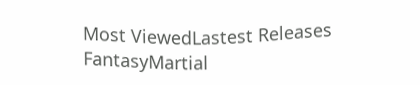Most ViewedLastest Releases
FantasyMartial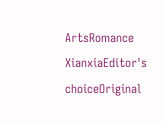ArtsRomance
XianxiaEditor's choiceOriginal